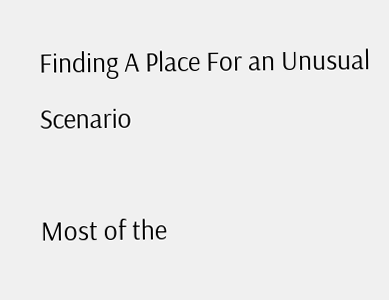Finding A Place For an Unusual Scenario

Most of the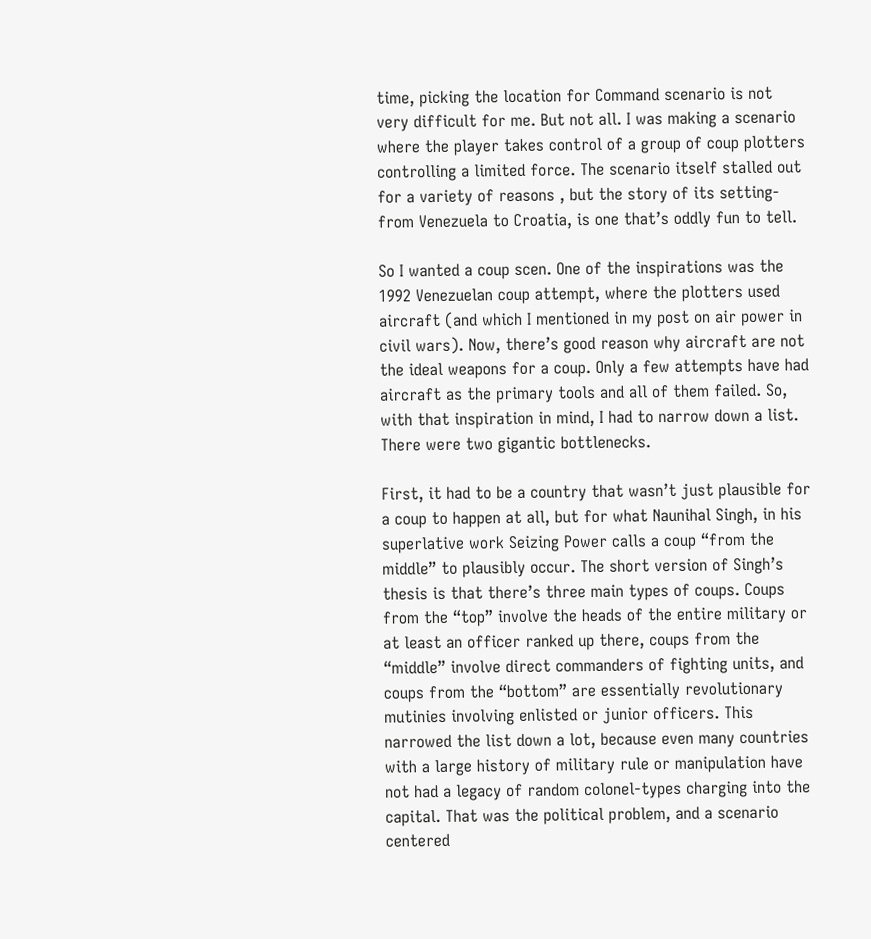time, picking the location for Command scenario is not very difficult for me. But not all. I was making a scenario where the player takes control of a group of coup plotters controlling a limited force. The scenario itself stalled out for a variety of reasons , but the story of its setting-from Venezuela to Croatia, is one that’s oddly fun to tell.

So I wanted a coup scen. One of the inspirations was the 1992 Venezuelan coup attempt, where the plotters used aircraft (and which I mentioned in my post on air power in civil wars). Now, there’s good reason why aircraft are not the ideal weapons for a coup. Only a few attempts have had aircraft as the primary tools and all of them failed. So, with that inspiration in mind, I had to narrow down a list. There were two gigantic bottlenecks.

First, it had to be a country that wasn’t just plausible for a coup to happen at all, but for what Naunihal Singh, in his superlative work Seizing Power calls a coup “from the middle” to plausibly occur. The short version of Singh’s thesis is that there’s three main types of coups. Coups from the “top” involve the heads of the entire military or at least an officer ranked up there, coups from the “middle” involve direct commanders of fighting units, and coups from the “bottom” are essentially revolutionary mutinies involving enlisted or junior officers. This narrowed the list down a lot, because even many countries with a large history of military rule or manipulation have not had a legacy of random colonel-types charging into the capital. That was the political problem, and a scenario centered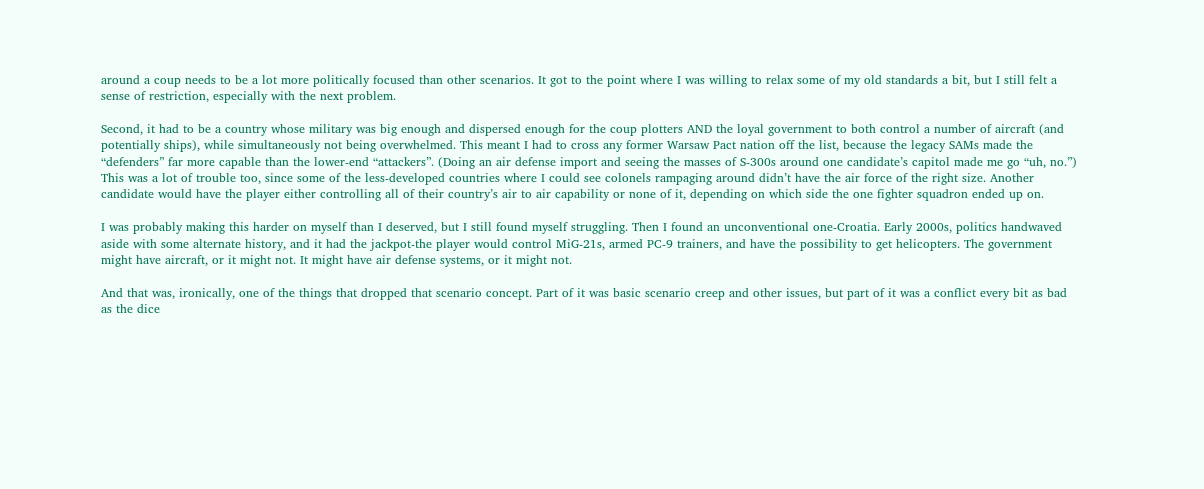around a coup needs to be a lot more politically focused than other scenarios. It got to the point where I was willing to relax some of my old standards a bit, but I still felt a sense of restriction, especially with the next problem.

Second, it had to be a country whose military was big enough and dispersed enough for the coup plotters AND the loyal government to both control a number of aircraft (and potentially ships), while simultaneously not being overwhelmed. This meant I had to cross any former Warsaw Pact nation off the list, because the legacy SAMs made the “defenders” far more capable than the lower-end “attackers”. (Doing an air defense import and seeing the masses of S-300s around one candidate’s capitol made me go “uh, no.”) This was a lot of trouble too, since some of the less-developed countries where I could see colonels rampaging around didn’t have the air force of the right size. Another candidate would have the player either controlling all of their country’s air to air capability or none of it, depending on which side the one fighter squadron ended up on.

I was probably making this harder on myself than I deserved, but I still found myself struggling. Then I found an unconventional one-Croatia. Early 2000s, politics handwaved aside with some alternate history, and it had the jackpot-the player would control MiG-21s, armed PC-9 trainers, and have the possibility to get helicopters. The government might have aircraft, or it might not. It might have air defense systems, or it might not.

And that was, ironically, one of the things that dropped that scenario concept. Part of it was basic scenario creep and other issues, but part of it was a conflict every bit as bad as the dice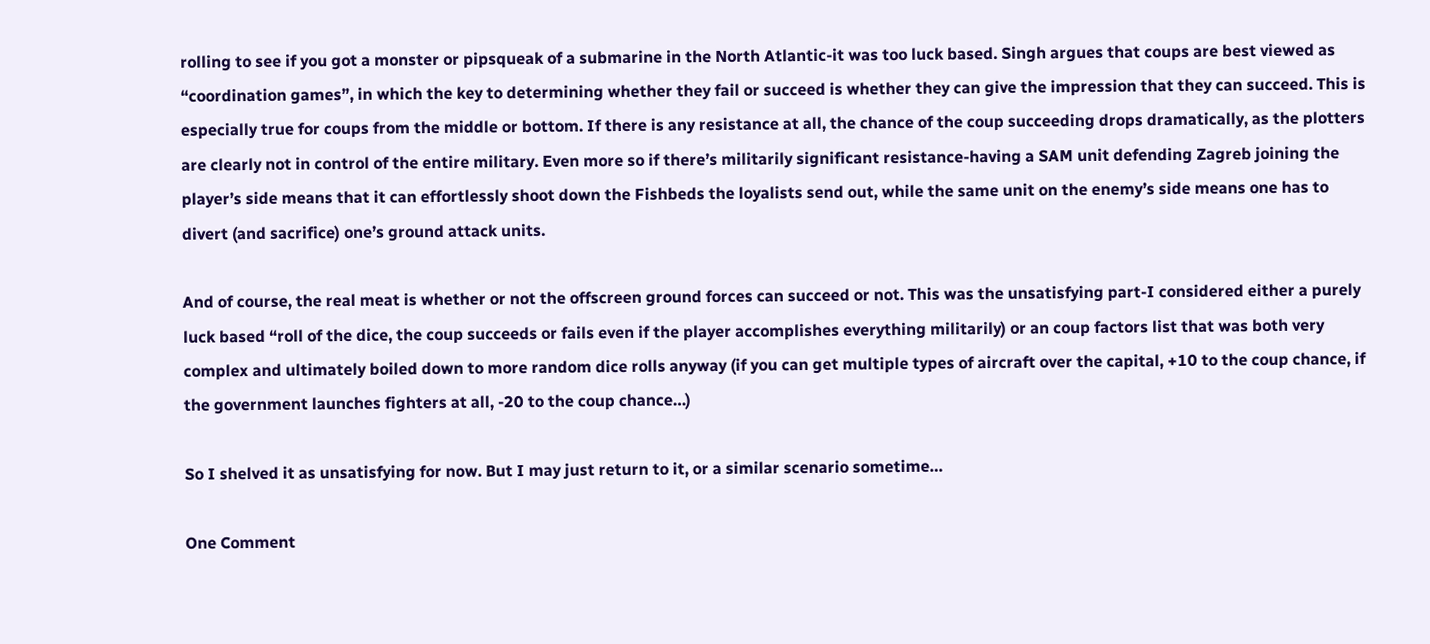rolling to see if you got a monster or pipsqueak of a submarine in the North Atlantic-it was too luck based. Singh argues that coups are best viewed as “coordination games”, in which the key to determining whether they fail or succeed is whether they can give the impression that they can succeed. This is especially true for coups from the middle or bottom. If there is any resistance at all, the chance of the coup succeeding drops dramatically, as the plotters are clearly not in control of the entire military. Even more so if there’s militarily significant resistance-having a SAM unit defending Zagreb joining the player’s side means that it can effortlessly shoot down the Fishbeds the loyalists send out, while the same unit on the enemy’s side means one has to divert (and sacrifice) one’s ground attack units.

And of course, the real meat is whether or not the offscreen ground forces can succeed or not. This was the unsatisfying part-I considered either a purely luck based “roll of the dice, the coup succeeds or fails even if the player accomplishes everything militarily) or an coup factors list that was both very complex and ultimately boiled down to more random dice rolls anyway (if you can get multiple types of aircraft over the capital, +10 to the coup chance, if the government launches fighters at all, -20 to the coup chance…)

So I shelved it as unsatisfying for now. But I may just return to it, or a similar scenario sometime…

One Comment